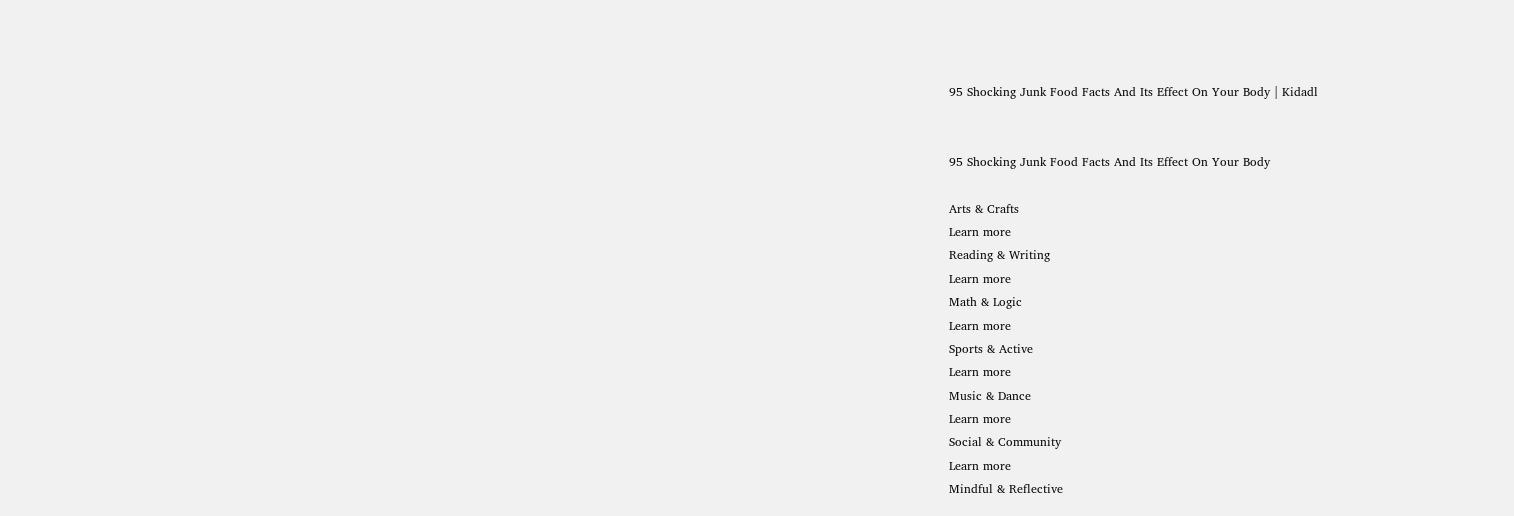95 Shocking Junk Food Facts And Its Effect On Your Body | Kidadl


95 Shocking Junk Food Facts And Its Effect On Your Body

Arts & Crafts
Learn more
Reading & Writing
Learn more
Math & Logic
Learn more
Sports & Active
Learn more
Music & Dance
Learn more
Social & Community
Learn more
Mindful & Reflective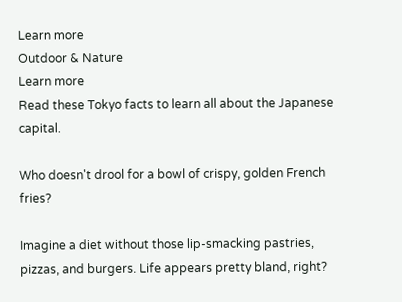Learn more
Outdoor & Nature
Learn more
Read these Tokyo facts to learn all about the Japanese capital.

Who doesn't drool for a bowl of crispy, golden French fries?

Imagine a diet without those lip-smacking pastries, pizzas, and burgers. Life appears pretty bland, right?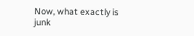Now, what exactly is junk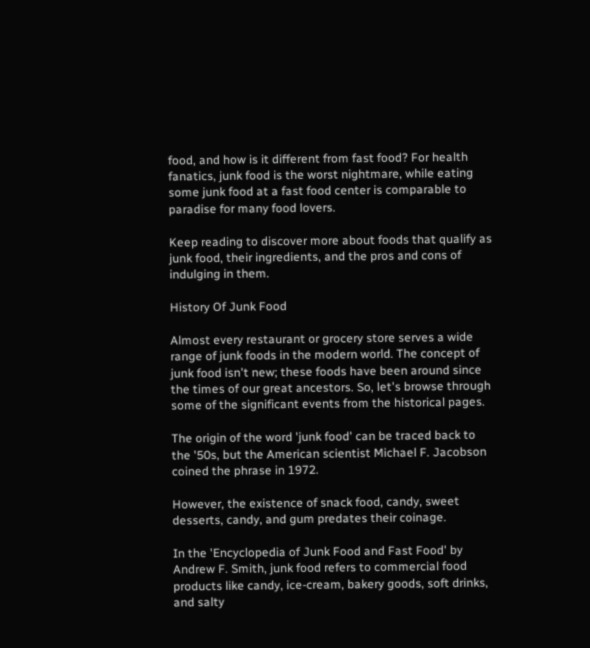food, and how is it different from fast food? For health fanatics, junk food is the worst nightmare, while eating some junk food at a fast food center is comparable to paradise for many food lovers.

Keep reading to discover more about foods that qualify as junk food, their ingredients, and the pros and cons of indulging in them.

History Of Junk Food

Almost every restaurant or grocery store serves a wide range of junk foods in the modern world. The concept of junk food isn't new; these foods have been around since the times of our great ancestors. So, let's browse through some of the significant events from the historical pages.

The origin of the word 'junk food' can be traced back to the '50s, but the American scientist Michael F. Jacobson coined the phrase in 1972.

However, the existence of snack food, candy, sweet desserts, candy, and gum predates their coinage.

In the 'Encyclopedia of Junk Food and Fast Food' by Andrew F. Smith, junk food refers to commercial food products like candy, ice-cream, bakery goods, soft drinks, and salty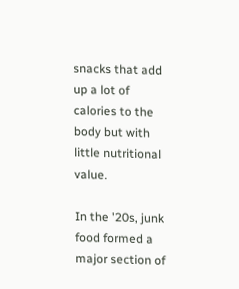snacks that add up a lot of calories to the body but with little nutritional value.

In the '20s, junk food formed a major section of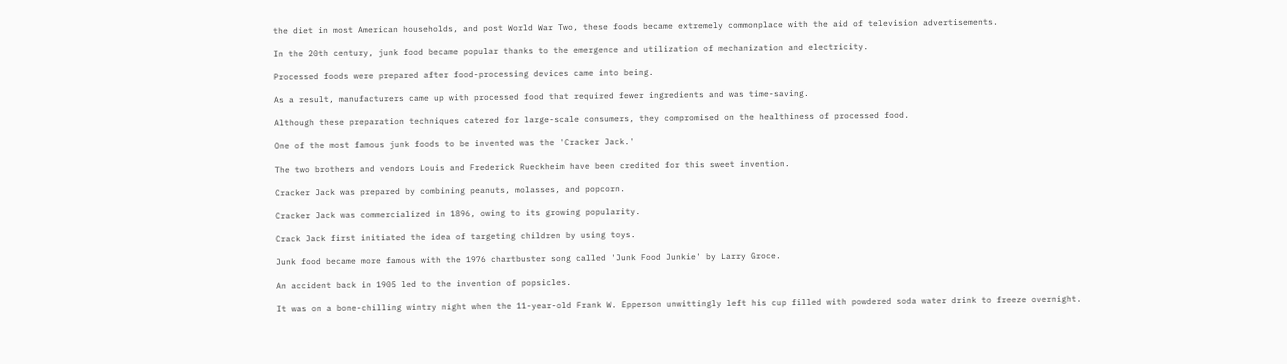the diet in most American households, and post World War Two, these foods became extremely commonplace with the aid of television advertisements.

In the 20th century, junk food became popular thanks to the emergence and utilization of mechanization and electricity.

Processed foods were prepared after food-processing devices came into being.

As a result, manufacturers came up with processed food that required fewer ingredients and was time-saving.

Although these preparation techniques catered for large-scale consumers, they compromised on the healthiness of processed food.

One of the most famous junk foods to be invented was the 'Cracker Jack.'

The two brothers and vendors Louis and Frederick Rueckheim have been credited for this sweet invention.

Cracker Jack was prepared by combining peanuts, molasses, and popcorn.

Cracker Jack was commercialized in 1896, owing to its growing popularity.

Crack Jack first initiated the idea of targeting children by using toys.

Junk food became more famous with the 1976 chartbuster song called 'Junk Food Junkie' by Larry Groce.

An accident back in 1905 led to the invention of popsicles.

It was on a bone-chilling wintry night when the 11-year-old Frank W. Epperson unwittingly left his cup filled with powdered soda water drink to freeze overnight.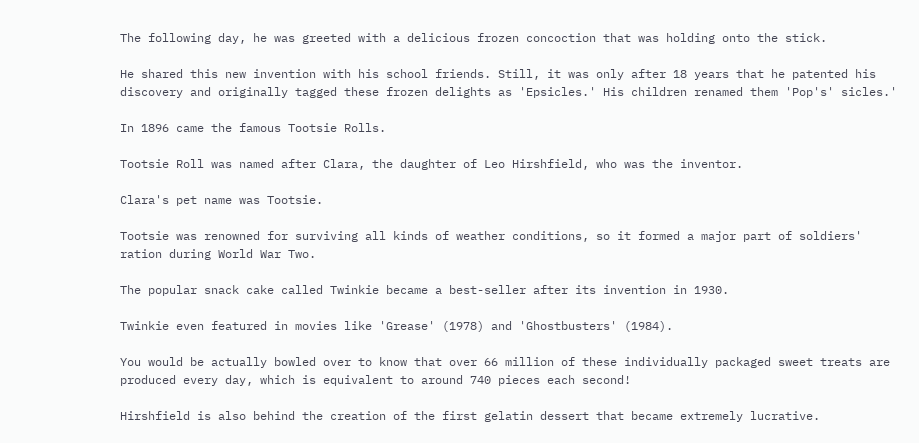The following day, he was greeted with a delicious frozen concoction that was holding onto the stick.

He shared this new invention with his school friends. Still, it was only after 18 years that he patented his discovery and originally tagged these frozen delights as 'Epsicles.' His children renamed them 'Pop's' sicles.'

In 1896 came the famous Tootsie Rolls.

Tootsie Roll was named after Clara, the daughter of Leo Hirshfield, who was the inventor.

Clara's pet name was Tootsie.

Tootsie was renowned for surviving all kinds of weather conditions, so it formed a major part of soldiers' ration during World War Two.

The popular snack cake called Twinkie became a best-seller after its invention in 1930.

Twinkie even featured in movies like 'Grease' (1978) and 'Ghostbusters' (1984).

You would be actually bowled over to know that over 66 million of these individually packaged sweet treats are produced every day, which is equivalent to around 740 pieces each second!

Hirshfield is also behind the creation of the first gelatin dessert that became extremely lucrative.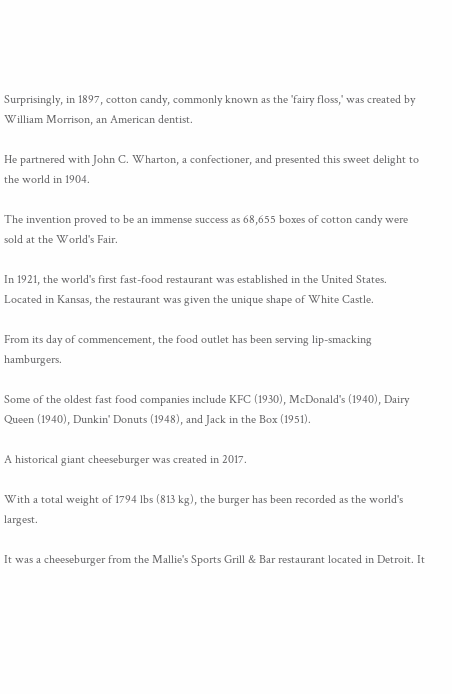Surprisingly, in 1897, cotton candy, commonly known as the 'fairy floss,' was created by William Morrison, an American dentist.

He partnered with John C. Wharton, a confectioner, and presented this sweet delight to the world in 1904.

The invention proved to be an immense success as 68,655 boxes of cotton candy were sold at the World's Fair.

In 1921, the world's first fast-food restaurant was established in the United States. Located in Kansas, the restaurant was given the unique shape of White Castle.

From its day of commencement, the food outlet has been serving lip-smacking hamburgers.

Some of the oldest fast food companies include KFC (1930), McDonald's (1940), Dairy Queen (1940), Dunkin' Donuts (1948), and Jack in the Box (1951).

A historical giant cheeseburger was created in 2017.

With a total weight of 1794 lbs (813 kg), the burger has been recorded as the world's largest.

It was a cheeseburger from the Mallie's Sports Grill & Bar restaurant located in Detroit. It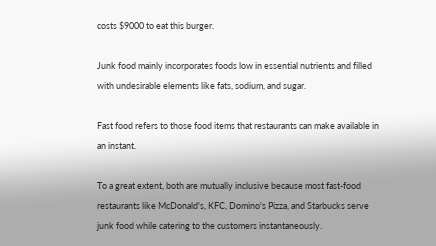costs $9000 to eat this burger.

Junk food mainly incorporates foods low in essential nutrients and filled with undesirable elements like fats, sodium, and sugar.

Fast food refers to those food items that restaurants can make available in an instant.

To a great extent, both are mutually inclusive because most fast-food restaurants like McDonald's, KFC, Domino's Pizza, and Starbucks serve junk food while catering to the customers instantaneously.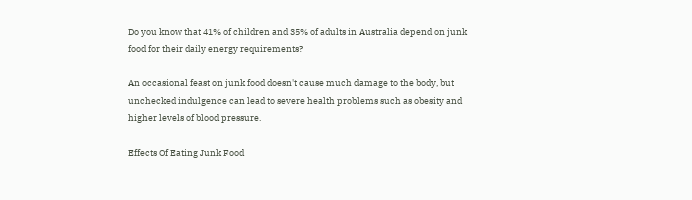Do you know that 41% of children and 35% of adults in Australia depend on junk food for their daily energy requirements?

An occasional feast on junk food doesn't cause much damage to the body, but unchecked indulgence can lead to severe health problems such as obesity and higher levels of blood pressure.

Effects Of Eating Junk Food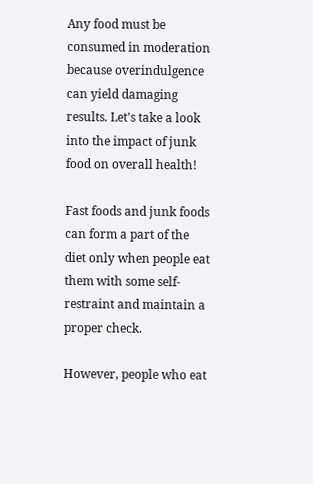Any food must be consumed in moderation because overindulgence can yield damaging results. Let's take a look into the impact of junk food on overall health!

Fast foods and junk foods can form a part of the diet only when people eat them with some self-restraint and maintain a proper check.

However, people who eat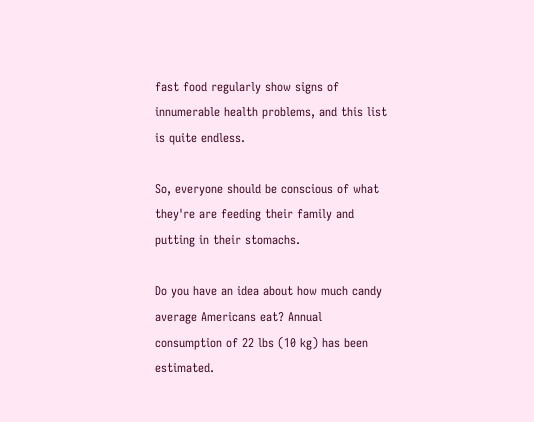fast food regularly show signs of innumerable health problems, and this list is quite endless.

So, everyone should be conscious of what they're are feeding their family and putting in their stomachs.

Do you have an idea about how much candy average Americans eat? Annual consumption of 22 lbs (10 kg) has been estimated.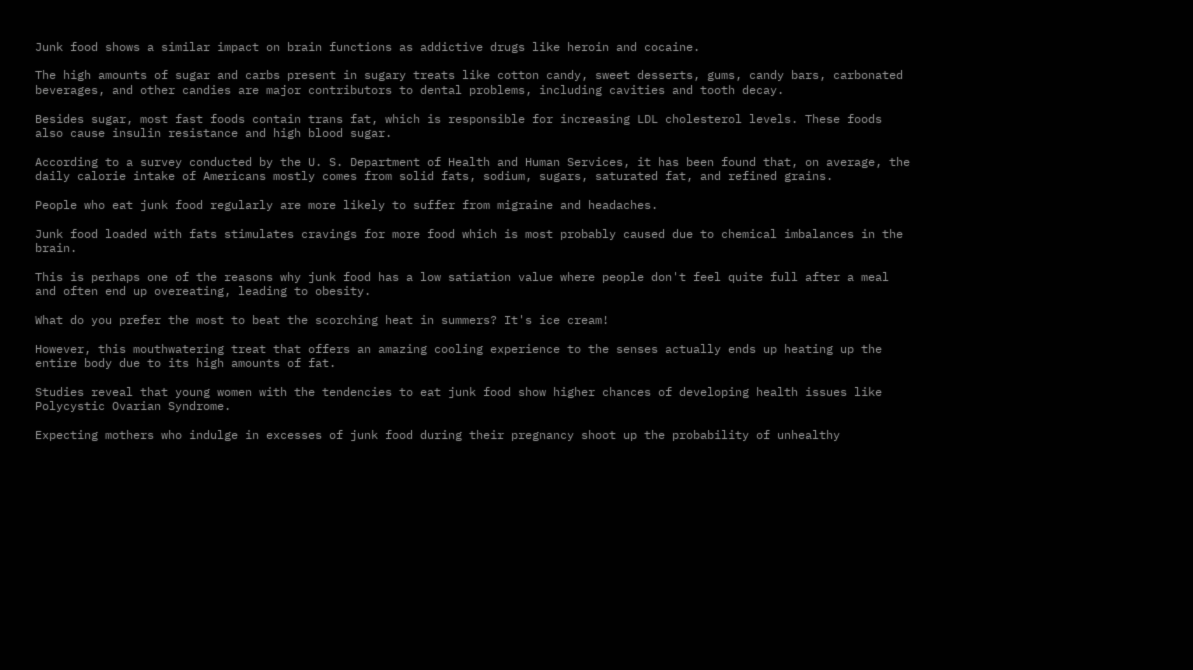Junk food shows a similar impact on brain functions as addictive drugs like heroin and cocaine.

The high amounts of sugar and carbs present in sugary treats like cotton candy, sweet desserts, gums, candy bars, carbonated beverages, and other candies are major contributors to dental problems, including cavities and tooth decay.

Besides sugar, most fast foods contain trans fat, which is responsible for increasing LDL cholesterol levels. These foods also cause insulin resistance and high blood sugar.

According to a survey conducted by the U. S. Department of Health and Human Services, it has been found that, on average, the daily calorie intake of Americans mostly comes from solid fats, sodium, sugars, saturated fat, and refined grains.

People who eat junk food regularly are more likely to suffer from migraine and headaches.

Junk food loaded with fats stimulates cravings for more food which is most probably caused due to chemical imbalances in the brain.

This is perhaps one of the reasons why junk food has a low satiation value where people don't feel quite full after a meal and often end up overeating, leading to obesity.

What do you prefer the most to beat the scorching heat in summers? It's ice cream!

However, this mouthwatering treat that offers an amazing cooling experience to the senses actually ends up heating up the entire body due to its high amounts of fat.

Studies reveal that young women with the tendencies to eat junk food show higher chances of developing health issues like Polycystic Ovarian Syndrome.

Expecting mothers who indulge in excesses of junk food during their pregnancy shoot up the probability of unhealthy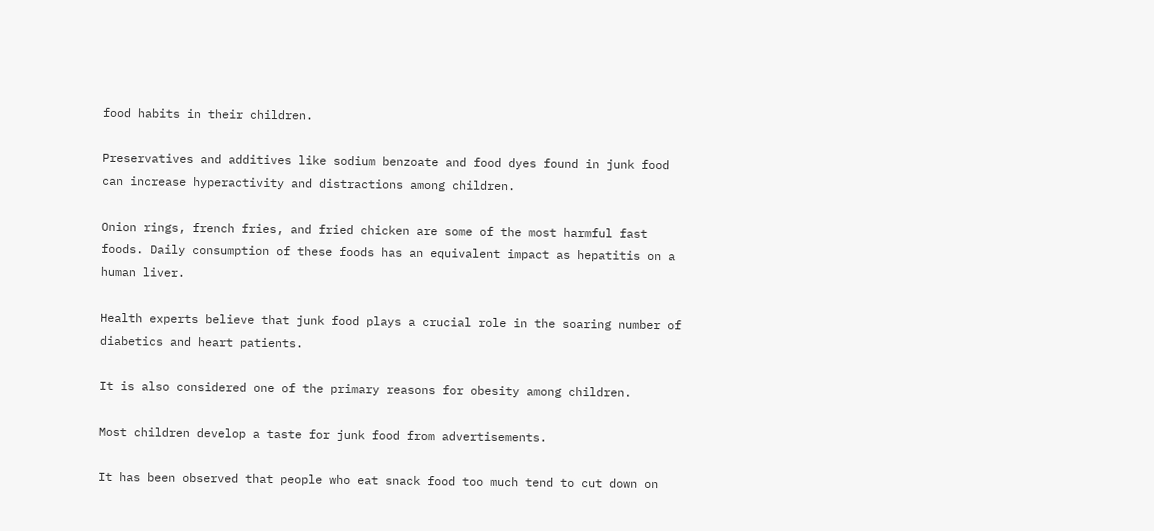food habits in their children.

Preservatives and additives like sodium benzoate and food dyes found in junk food can increase hyperactivity and distractions among children.

Onion rings, french fries, and fried chicken are some of the most harmful fast foods. Daily consumption of these foods has an equivalent impact as hepatitis on a human liver.

Health experts believe that junk food plays a crucial role in the soaring number of diabetics and heart patients.

It is also considered one of the primary reasons for obesity among children.

Most children develop a taste for junk food from advertisements.

It has been observed that people who eat snack food too much tend to cut down on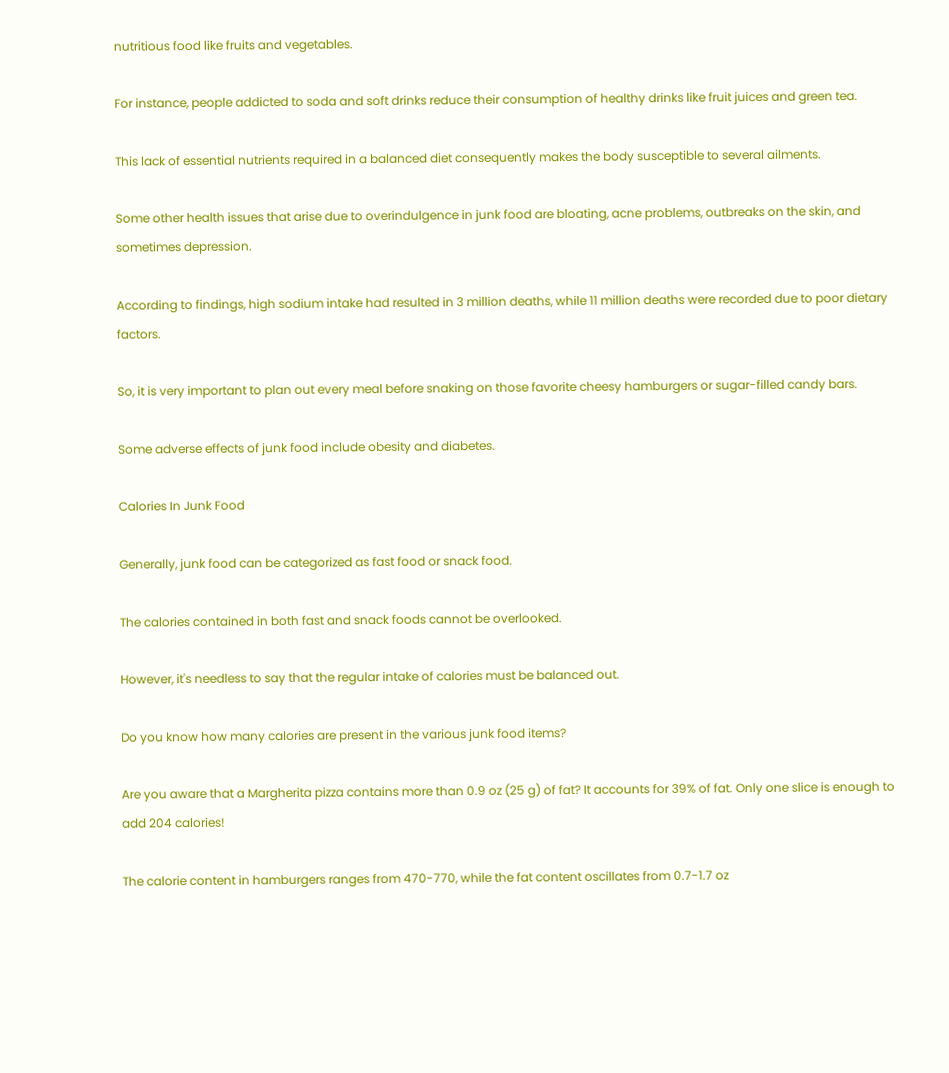nutritious food like fruits and vegetables.

For instance, people addicted to soda and soft drinks reduce their consumption of healthy drinks like fruit juices and green tea.

This lack of essential nutrients required in a balanced diet consequently makes the body susceptible to several ailments.

Some other health issues that arise due to overindulgence in junk food are bloating, acne problems, outbreaks on the skin, and sometimes depression.

According to findings, high sodium intake had resulted in 3 million deaths, while 11 million deaths were recorded due to poor dietary factors.

So, it is very important to plan out every meal before snaking on those favorite cheesy hamburgers or sugar-filled candy bars.

Some adverse effects of junk food include obesity and diabetes.

Calories In Junk Food

Generally, junk food can be categorized as fast food or snack food.

The calories contained in both fast and snack foods cannot be overlooked.

However, it's needless to say that the regular intake of calories must be balanced out.

Do you know how many calories are present in the various junk food items?

Are you aware that a Margherita pizza contains more than 0.9 oz (25 g) of fat? It accounts for 39% of fat. Only one slice is enough to add 204 calories!

The calorie content in hamburgers ranges from 470-770, while the fat content oscillates from 0.7-1.7 oz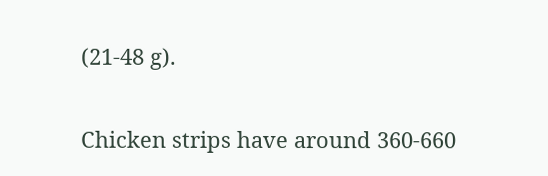(21-48 g).

Chicken strips have around 360-660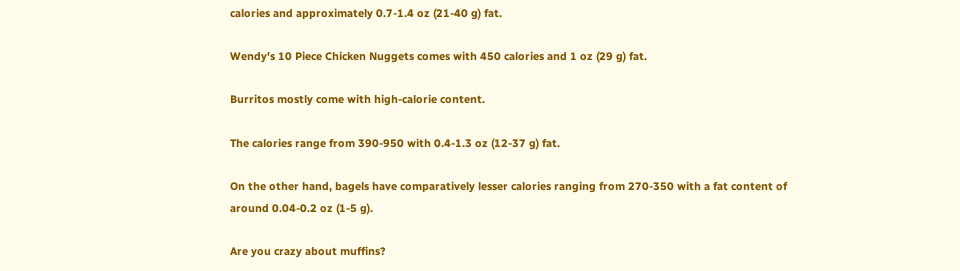calories and approximately 0.7-1.4 oz (21-40 g) fat.

Wendy's 10 Piece Chicken Nuggets comes with 450 calories and 1 oz (29 g) fat.

Burritos mostly come with high-calorie content.

The calories range from 390-950 with 0.4-1.3 oz (12-37 g) fat.

On the other hand, bagels have comparatively lesser calories ranging from 270-350 with a fat content of around 0.04-0.2 oz (1-5 g).

Are you crazy about muffins?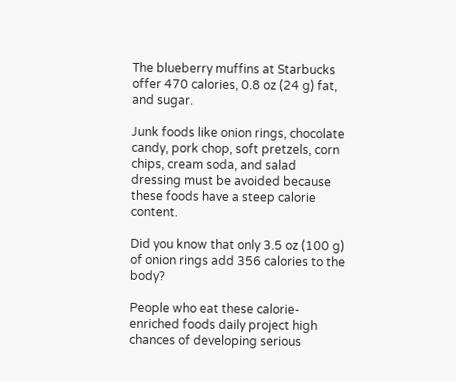The blueberry muffins at Starbucks offer 470 calories, 0.8 oz (24 g) fat, and sugar.

Junk foods like onion rings, chocolate candy, pork chop, soft pretzels, corn chips, cream soda, and salad dressing must be avoided because these foods have a steep calorie content.

Did you know that only 3.5 oz (100 g) of onion rings add 356 calories to the body?

People who eat these calorie-enriched foods daily project high chances of developing serious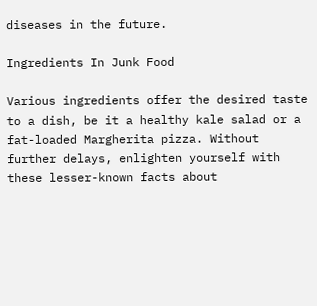diseases in the future.

Ingredients In Junk Food

Various ingredients offer the desired taste to a dish, be it a healthy kale salad or a fat-loaded Margherita pizza. Without further delays, enlighten yourself with these lesser-known facts about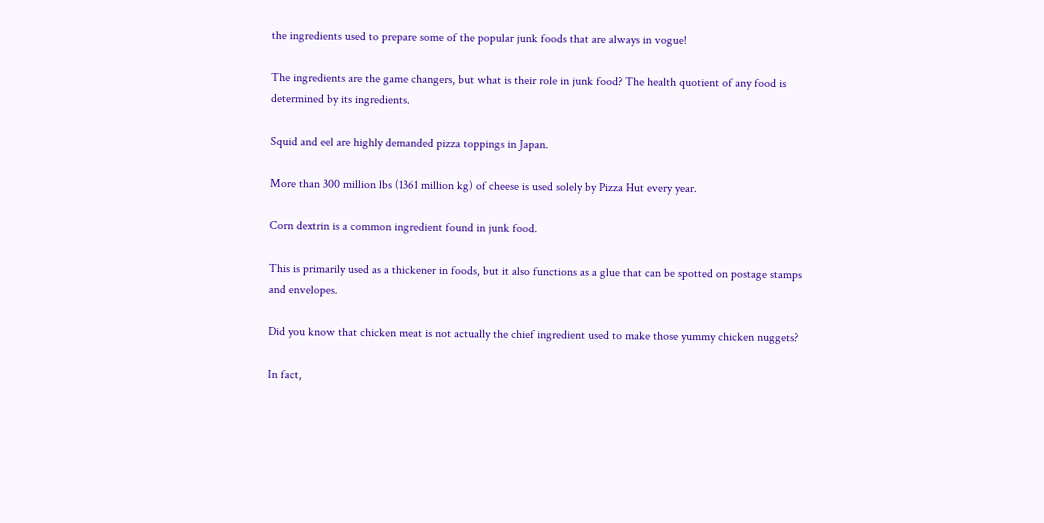the ingredients used to prepare some of the popular junk foods that are always in vogue!

The ingredients are the game changers, but what is their role in junk food? The health quotient of any food is determined by its ingredients.

Squid and eel are highly demanded pizza toppings in Japan.

More than 300 million lbs (1361 million kg) of cheese is used solely by Pizza Hut every year.

Corn dextrin is a common ingredient found in junk food.

This is primarily used as a thickener in foods, but it also functions as a glue that can be spotted on postage stamps and envelopes.

Did you know that chicken meat is not actually the chief ingredient used to make those yummy chicken nuggets?

In fact,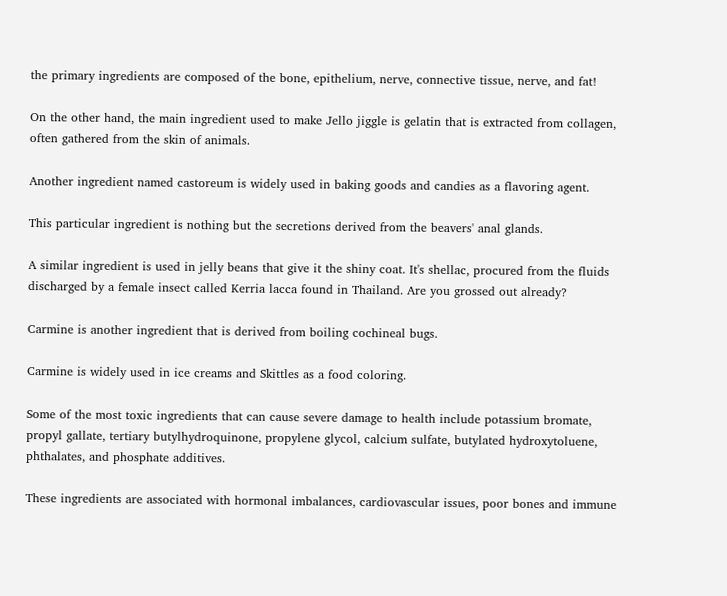the primary ingredients are composed of the bone, epithelium, nerve, connective tissue, nerve, and fat!

On the other hand, the main ingredient used to make Jello jiggle is gelatin that is extracted from collagen, often gathered from the skin of animals.

Another ingredient named castoreum is widely used in baking goods and candies as a flavoring agent.

This particular ingredient is nothing but the secretions derived from the beavers' anal glands.

A similar ingredient is used in jelly beans that give it the shiny coat. It's shellac, procured from the fluids discharged by a female insect called Kerria lacca found in Thailand. Are you grossed out already?

Carmine is another ingredient that is derived from boiling cochineal bugs.

Carmine is widely used in ice creams and Skittles as a food coloring.

Some of the most toxic ingredients that can cause severe damage to health include potassium bromate, propyl gallate, tertiary butylhydroquinone, propylene glycol, calcium sulfate, butylated hydroxytoluene, phthalates, and phosphate additives.

These ingredients are associated with hormonal imbalances, cardiovascular issues, poor bones and immune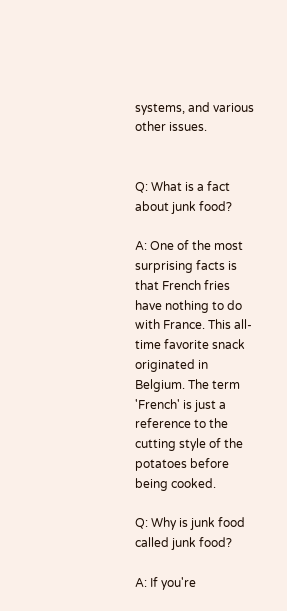systems, and various other issues.


Q: What is a fact about junk food?

A: One of the most surprising facts is that French fries have nothing to do with France. This all-time favorite snack originated in Belgium. The term 'French' is just a reference to the cutting style of the potatoes before being cooked.

Q: Why is junk food called junk food?

A: If you're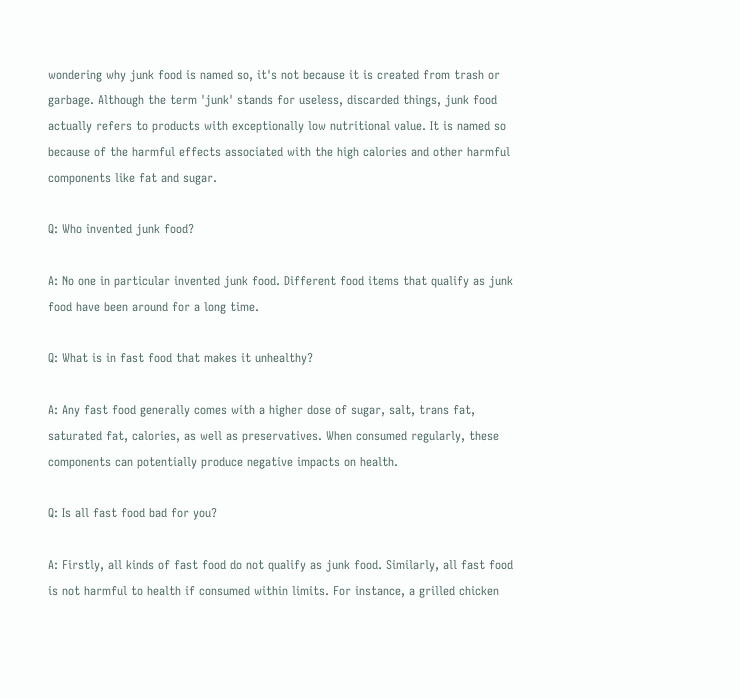wondering why junk food is named so, it's not because it is created from trash or garbage. Although the term 'junk' stands for useless, discarded things, junk food actually refers to products with exceptionally low nutritional value. It is named so because of the harmful effects associated with the high calories and other harmful components like fat and sugar.

Q: Who invented junk food?

A: No one in particular invented junk food. Different food items that qualify as junk food have been around for a long time.

Q: What is in fast food that makes it unhealthy?

A: Any fast food generally comes with a higher dose of sugar, salt, trans fat, saturated fat, calories, as well as preservatives. When consumed regularly, these components can potentially produce negative impacts on health.

Q: Is all fast food bad for you?

A: Firstly, all kinds of fast food do not qualify as junk food. Similarly, all fast food is not harmful to health if consumed within limits. For instance, a grilled chicken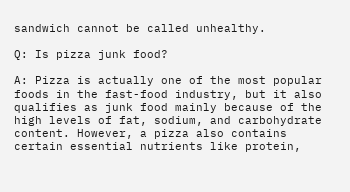sandwich cannot be called unhealthy.

Q: Is pizza junk food?

A: Pizza is actually one of the most popular foods in the fast-food industry, but it also qualifies as junk food mainly because of the high levels of fat, sodium, and carbohydrate content. However, a pizza also contains certain essential nutrients like protein,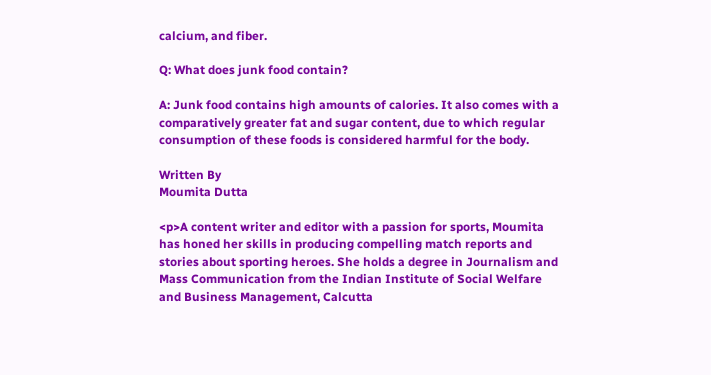calcium, and fiber.

Q: What does junk food contain?

A: Junk food contains high amounts of calories. It also comes with a comparatively greater fat and sugar content, due to which regular consumption of these foods is considered harmful for the body.

Written By
Moumita Dutta

<p>A content writer and editor with a passion for sports, Moumita has honed her skills in producing compelling match reports and stories about sporting heroes. She holds a degree in Journalism and Mass Communication from the Indian Institute of Social Welfare and Business Management, Calcutta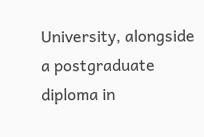University, alongside a postgraduate diploma in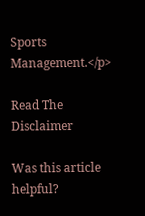Sports Management.</p>

Read The Disclaimer

Was this article helpful?